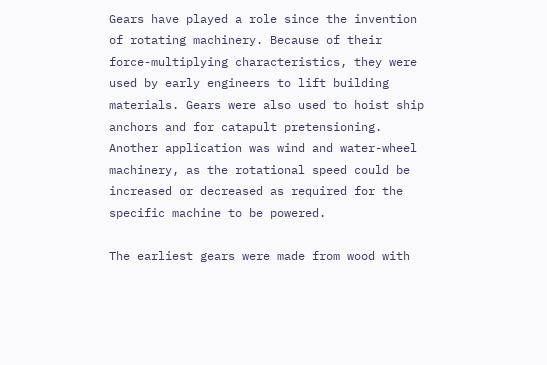Gears have played a role since the invention of rotating machinery. Because of their force-multiplying characteristics, they were used by early engineers to lift building materials. Gears were also used to hoist ship anchors and for catapult pretensioning. Another application was wind and water-wheel machinery, as the rotational speed could be increased or decreased as required for the specific machine to be powered.

The earliest gears were made from wood with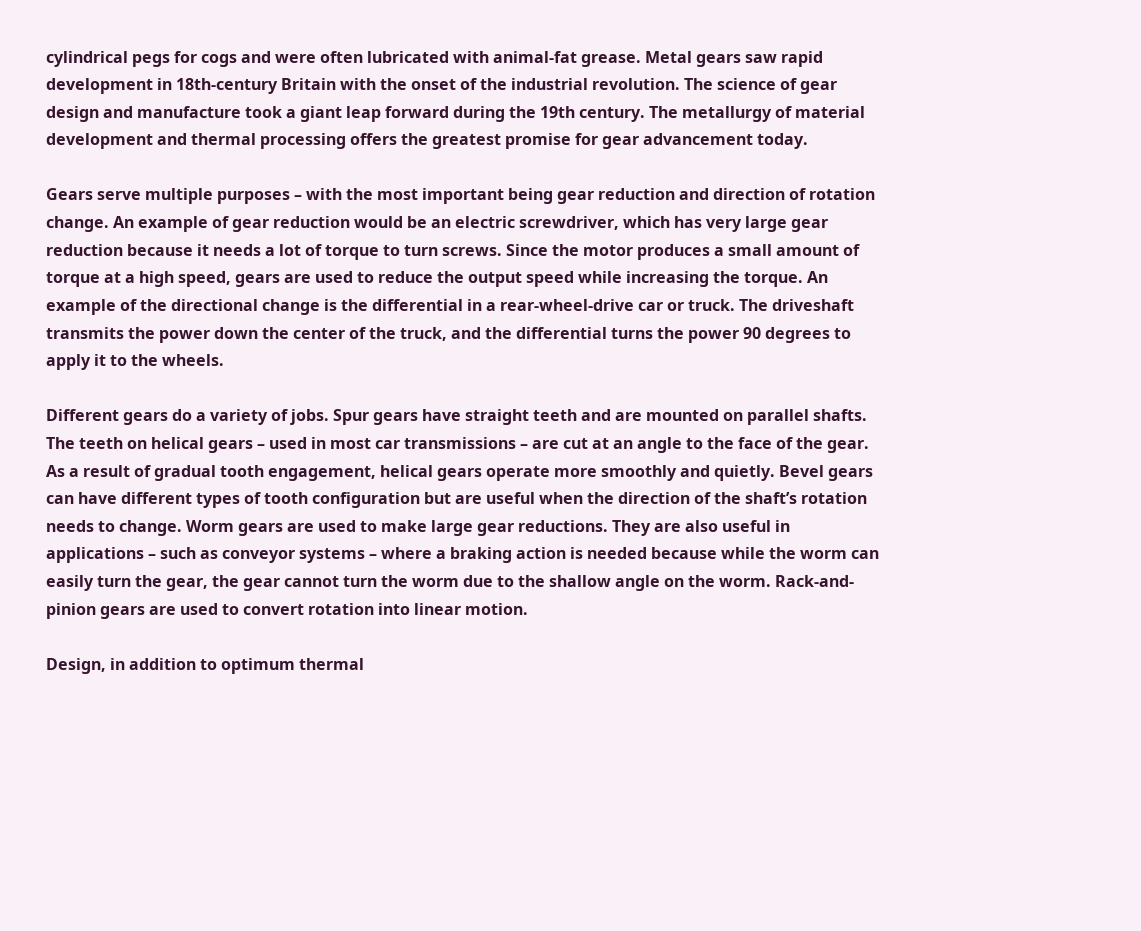cylindrical pegs for cogs and were often lubricated with animal-fat grease. Metal gears saw rapid development in 18th-century Britain with the onset of the industrial revolution. The science of gear design and manufacture took a giant leap forward during the 19th century. The metallurgy of material development and thermal processing offers the greatest promise for gear advancement today.

Gears serve multiple purposes – with the most important being gear reduction and direction of rotation change. An example of gear reduction would be an electric screwdriver, which has very large gear reduction because it needs a lot of torque to turn screws. Since the motor produces a small amount of torque at a high speed, gears are used to reduce the output speed while increasing the torque. An example of the directional change is the differential in a rear-wheel-drive car or truck. The driveshaft transmits the power down the center of the truck, and the differential turns the power 90 degrees to apply it to the wheels.

Different gears do a variety of jobs. Spur gears have straight teeth and are mounted on parallel shafts. The teeth on helical gears – used in most car transmissions – are cut at an angle to the face of the gear. As a result of gradual tooth engagement, helical gears operate more smoothly and quietly. Bevel gears can have different types of tooth configuration but are useful when the direction of the shaft’s rotation needs to change. Worm gears are used to make large gear reductions. They are also useful in applications – such as conveyor systems – where a braking action is needed because while the worm can easily turn the gear, the gear cannot turn the worm due to the shallow angle on the worm. Rack-and-pinion gears are used to convert rotation into linear motion.

Design, in addition to optimum thermal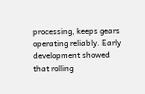processing, keeps gears operating reliably. Early development showed that rolling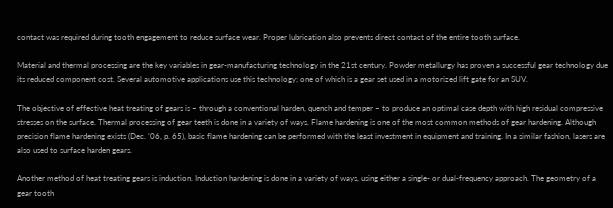contact was required during tooth engagement to reduce surface wear. Proper lubrication also prevents direct contact of the entire tooth surface.

Material and thermal processing are the key variables in gear-manufacturing technology in the 21st century. Powder metallurgy has proven a successful gear technology due its reduced component cost. Several automotive applications use this technology; one of which is a gear set used in a motorized lift gate for an SUV.

The objective of effective heat treating of gears is – through a conventional harden, quench and temper – to produce an optimal case depth with high residual compressive stresses on the surface. Thermal processing of gear teeth is done in a variety of ways. Flame hardening is one of the most common methods of gear hardening. Although precision flame hardening exists (Dec. ’06, p. 65), basic flame hardening can be performed with the least investment in equipment and training. In a similar fashion, lasers are also used to surface harden gears.

Another method of heat treating gears is induction. Induction hardening is done in a variety of ways, using either a single- or dual-frequency approach. The geometry of a gear tooth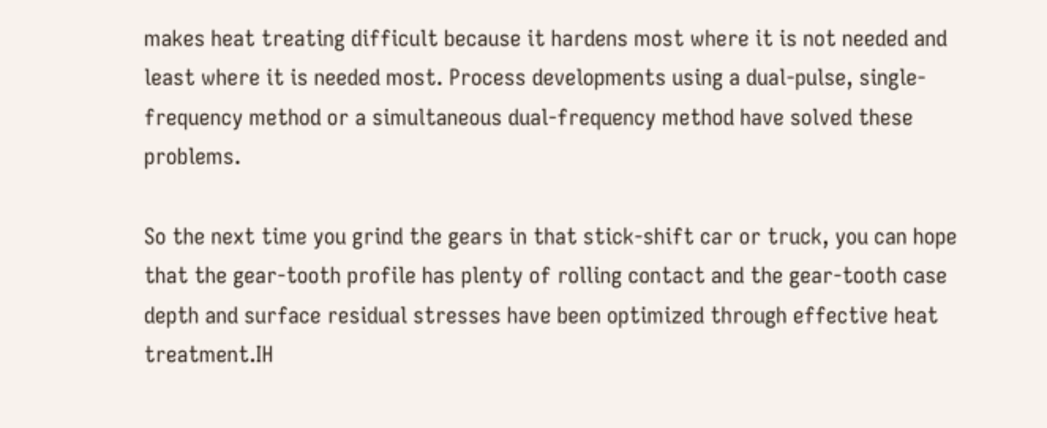makes heat treating difficult because it hardens most where it is not needed and least where it is needed most. Process developments using a dual-pulse, single-frequency method or a simultaneous dual-frequency method have solved these problems.

So the next time you grind the gears in that stick-shift car or truck, you can hope that the gear-tooth profile has plenty of rolling contact and the gear-tooth case depth and surface residual stresses have been optimized through effective heat treatment.IH